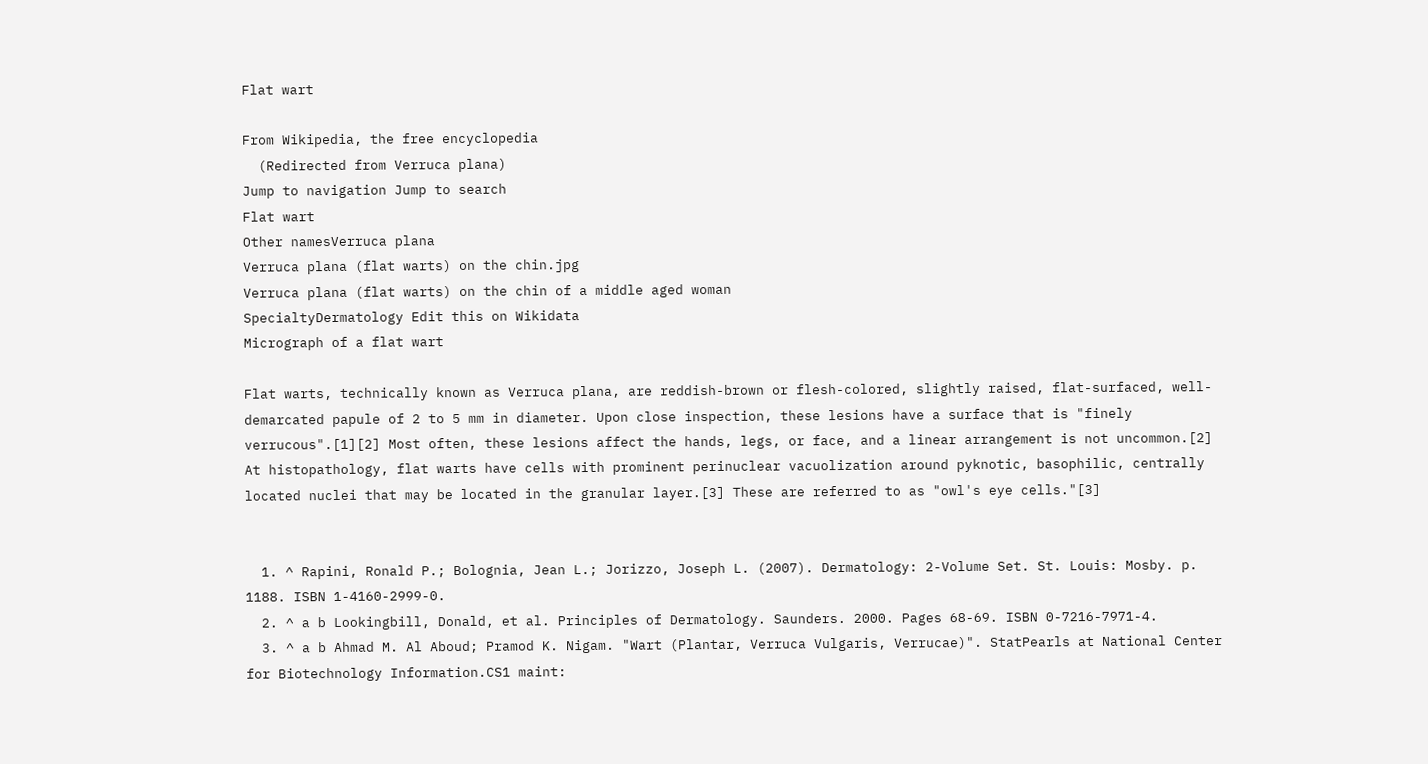Flat wart

From Wikipedia, the free encyclopedia
  (Redirected from Verruca plana)
Jump to navigation Jump to search
Flat wart
Other namesVerruca plana
Verruca plana (flat warts) on the chin.jpg
Verruca plana (flat warts) on the chin of a middle aged woman
SpecialtyDermatology Edit this on Wikidata
Micrograph of a flat wart

Flat warts, technically known as Verruca plana, are reddish-brown or flesh-colored, slightly raised, flat-surfaced, well-demarcated papule of 2 to 5 mm in diameter. Upon close inspection, these lesions have a surface that is "finely verrucous".[1][2] Most often, these lesions affect the hands, legs, or face, and a linear arrangement is not uncommon.[2] At histopathology, flat warts have cells with prominent perinuclear vacuolization around pyknotic, basophilic, centrally located nuclei that may be located in the granular layer.[3] These are referred to as "owl's eye cells."[3]


  1. ^ Rapini, Ronald P.; Bolognia, Jean L.; Jorizzo, Joseph L. (2007). Dermatology: 2-Volume Set. St. Louis: Mosby. p. 1188. ISBN 1-4160-2999-0.
  2. ^ a b Lookingbill, Donald, et al. Principles of Dermatology. Saunders. 2000. Pages 68-69. ISBN 0-7216-7971-4.
  3. ^ a b Ahmad M. Al Aboud; Pramod K. Nigam. "Wart (Plantar, Verruca Vulgaris, Verrucae)". StatPearls at National Center for Biotechnology Information.CS1 maint: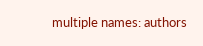multiple names: authors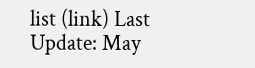list (link) Last Update: May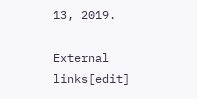13, 2019.

External links[edit]